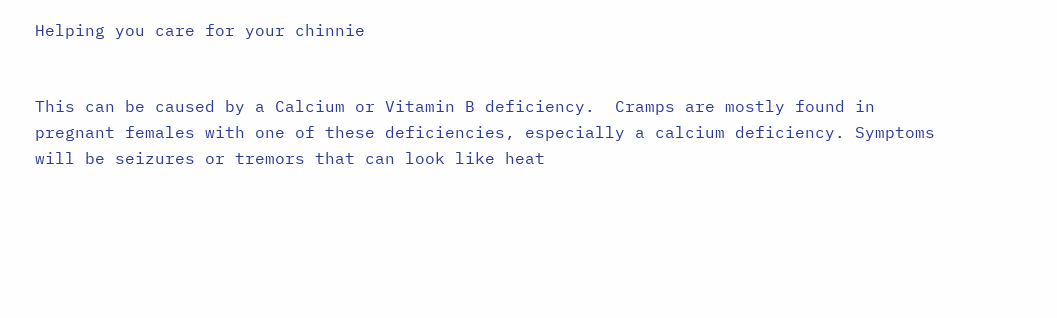Helping you care for your chinnie


This can be caused by a Calcium or Vitamin B deficiency.  Cramps are mostly found in pregnant females with one of these deficiencies, especially a calcium deficiency. Symptoms will be seizures or tremors that can look like heat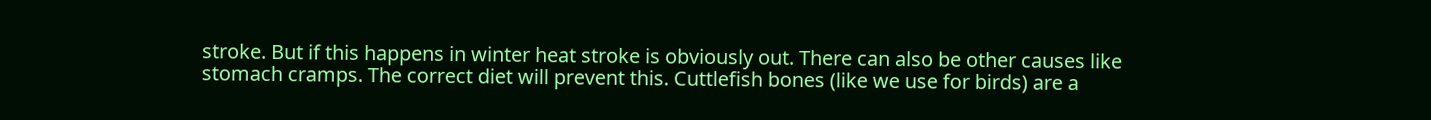stroke. But if this happens in winter heat stroke is obviously out. There can also be other causes like stomach cramps. The correct diet will prevent this. Cuttlefish bones (like we use for birds) are a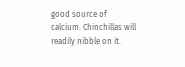good source of calcium. Chinchillas will readily nibble on it.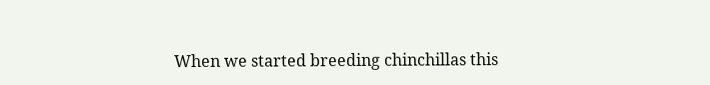When we started breeding chinchillas this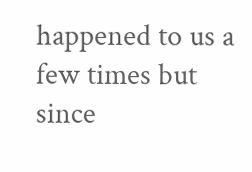happened to us a few times but since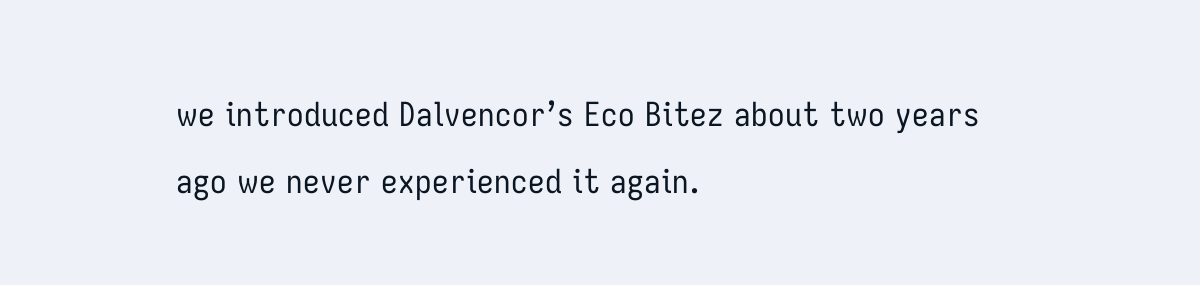we introduced Dalvencor’s Eco Bitez about two years ago we never experienced it again.